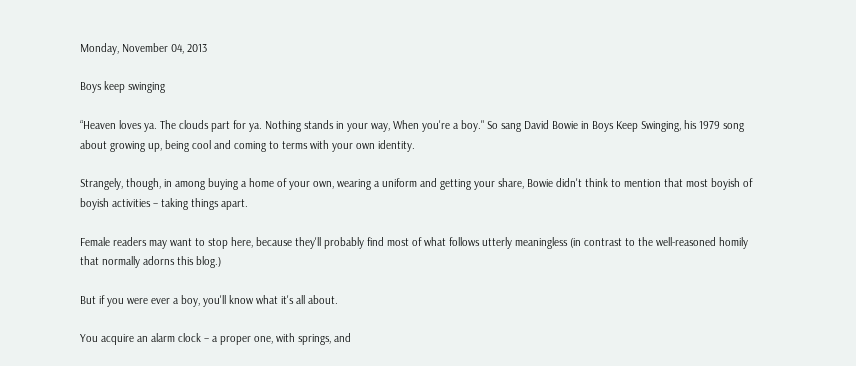Monday, November 04, 2013

Boys keep swinging

“Heaven loves ya. The clouds part for ya. Nothing stands in your way, When you're a boy." So sang David Bowie in Boys Keep Swinging, his 1979 song about growing up, being cool and coming to terms with your own identity.

Strangely, though, in among buying a home of your own, wearing a uniform and getting your share, Bowie didn't think to mention that most boyish of boyish activities – taking things apart.

Female readers may want to stop here, because they'll probably find most of what follows utterly meaningless (in contrast to the well-reasoned homily that normally adorns this blog.)

But if you were ever a boy, you'll know what it's all about.

You acquire an alarm clock – a proper one, with springs, and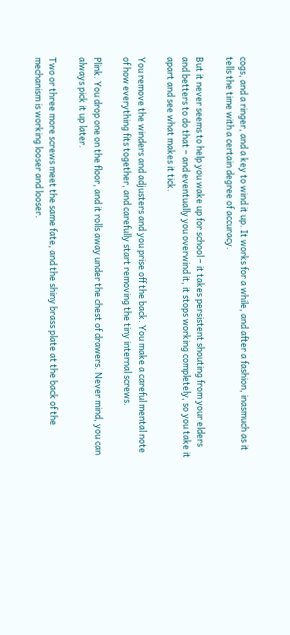cogs, and a ringer, and a key to wind it up. It works for a while, and after a fashion, inasmuch as it tells the time with a certain degree of accuracy.

But it never seems to help you wake up for school – it takes persistent shouting from your elders and betters to do that – and eventually you overwind it, it stops working completely, so you take it apart and see what makes it tick.

You remove the winders and adjusters and you prise off the back. You make a careful mental note of how everything fits together, and carefully start removing the tiny internal screws.

Plink. You drop one on the floor, and it rolls away under the chest of drawers. Never mind, you can always pick it up later.

Two or three more screws meet the same fate, and the shiny brass plate at the back of the mechanism is working looser and looser.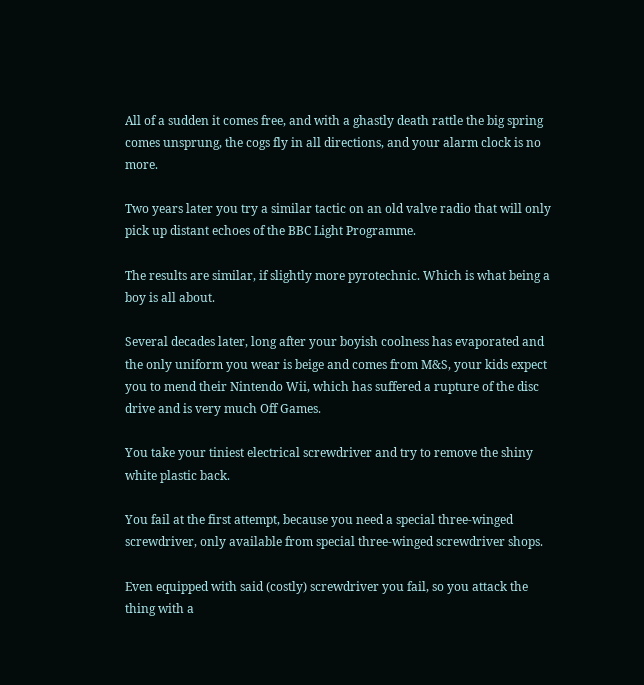All of a sudden it comes free, and with a ghastly death rattle the big spring comes unsprung, the cogs fly in all directions, and your alarm clock is no more.

Two years later you try a similar tactic on an old valve radio that will only pick up distant echoes of the BBC Light Programme.

The results are similar, if slightly more pyrotechnic. Which is what being a boy is all about.

Several decades later, long after your boyish coolness has evaporated and the only uniform you wear is beige and comes from M&S, your kids expect you to mend their Nintendo Wii, which has suffered a rupture of the disc drive and is very much Off Games.

You take your tiniest electrical screwdriver and try to remove the shiny white plastic back.

You fail at the first attempt, because you need a special three-winged screwdriver, only available from special three-winged screwdriver shops.

Even equipped with said (costly) screwdriver you fail, so you attack the thing with a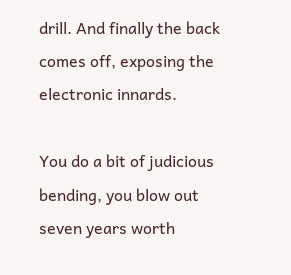drill. And finally the back comes off, exposing the electronic innards.

You do a bit of judicious bending, you blow out seven years worth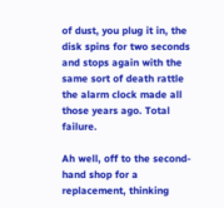of dust, you plug it in, the disk spins for two seconds and stops again with the same sort of death rattle the alarm clock made all those years ago. Total failure.

Ah well, off to the second-hand shop for a replacement, thinking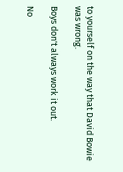to yourself on the way that David Bowie was wrong.

Boys don't always work it out.

No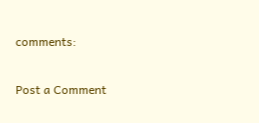comments:

Post a Comment